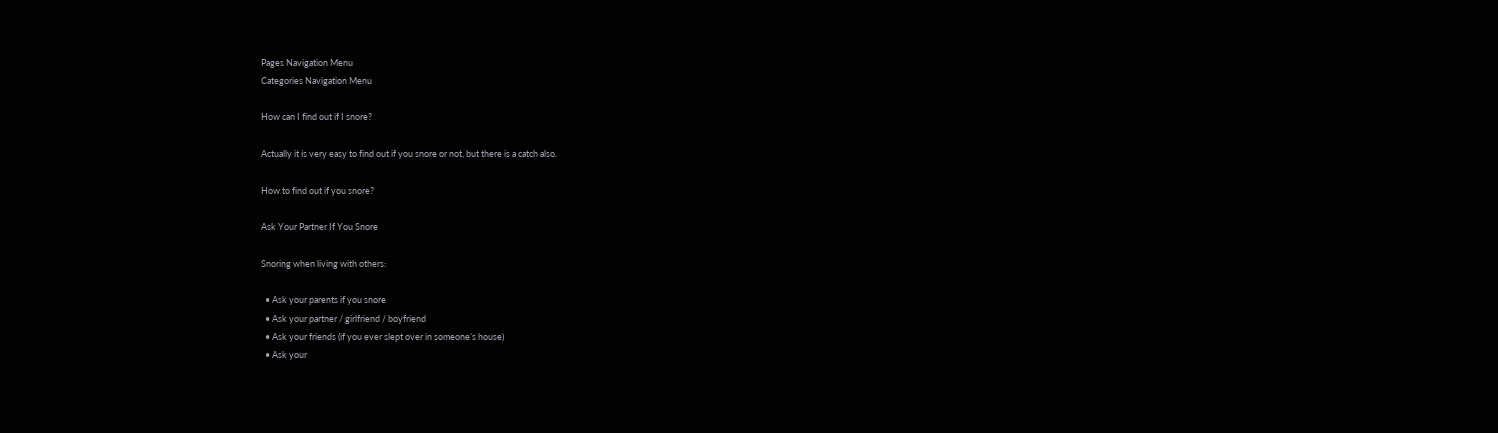Pages Navigation Menu
Categories Navigation Menu

How can I find out if I snore?

Actually it is very easy to find out if you snore or not, but there is a catch also.

How to find out if you snore?

Ask Your Partner If You Snore

Snoring when living with others:

  • Ask your parents if you snore
  • Ask your partner / girlfriend / boyfriend
  • Ask your friends (if you ever slept over in someone’s house)
  • Ask your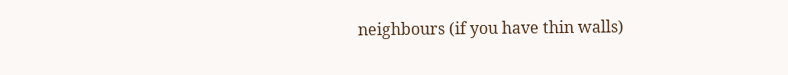neighbours (if you have thin walls)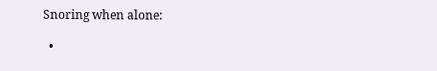Snoring when alone:

  •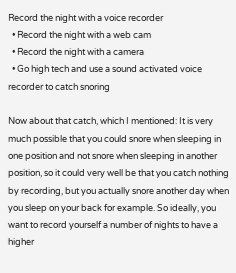Record the night with a voice recorder
  • Record the night with a web cam
  • Record the night with a camera
  • Go high tech and use a sound activated voice recorder to catch snoring

Now about that catch, which I mentioned: It is very much possible that you could snore when sleeping in one position and not snore when sleeping in another position, so it could very well be that you catch nothing by recording, but you actually snore another day when you sleep on your back for example. So ideally, you want to record yourself a number of nights to have a higher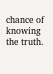chance of knowing the truth.